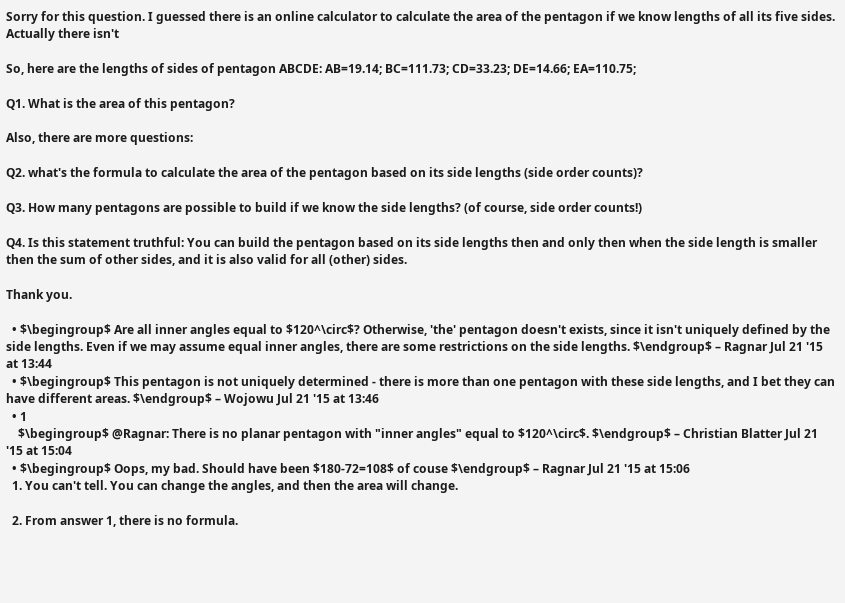Sorry for this question. I guessed there is an online calculator to calculate the area of the pentagon if we know lengths of all its five sides. Actually there isn't

So, here are the lengths of sides of pentagon ABCDE: AB=19.14; BC=111.73; CD=33.23; DE=14.66; EA=110.75;

Q1. What is the area of this pentagon?

Also, there are more questions:

Q2. what's the formula to calculate the area of the pentagon based on its side lengths (side order counts)?

Q3. How many pentagons are possible to build if we know the side lengths? (of course, side order counts!)

Q4. Is this statement truthful: You can build the pentagon based on its side lengths then and only then when the side length is smaller then the sum of other sides, and it is also valid for all (other) sides.

Thank you.

  • $\begingroup$ Are all inner angles equal to $120^\circ$? Otherwise, 'the' pentagon doesn't exists, since it isn't uniquely defined by the side lengths. Even if we may assume equal inner angles, there are some restrictions on the side lengths. $\endgroup$ – Ragnar Jul 21 '15 at 13:44
  • $\begingroup$ This pentagon is not uniquely determined - there is more than one pentagon with these side lengths, and I bet they can have different areas. $\endgroup$ – Wojowu Jul 21 '15 at 13:46
  • 1
    $\begingroup$ @Ragnar: There is no planar pentagon with "inner angles" equal to $120^\circ$. $\endgroup$ – Christian Blatter Jul 21 '15 at 15:04
  • $\begingroup$ Oops, my bad. Should have been $180-72=108$ of couse $\endgroup$ – Ragnar Jul 21 '15 at 15:06
  1. You can't tell. You can change the angles, and then the area will change.

  2. From answer 1, there is no formula.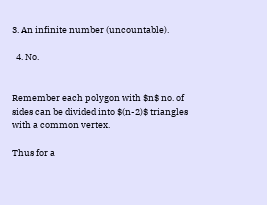3. An infinite number (uncountable).

  4. No.


Remember each polygon with $n$ no. of sides can be divided into $(n-2)$ triangles with a common vertex.

Thus for a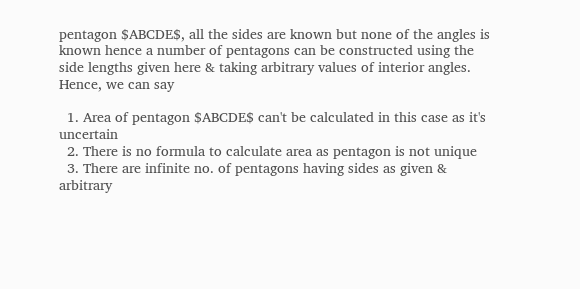pentagon $ABCDE$, all the sides are known but none of the angles is known hence a number of pentagons can be constructed using the side lengths given here & taking arbitrary values of interior angles. Hence, we can say

  1. Area of pentagon $ABCDE$ can't be calculated in this case as it's uncertain
  2. There is no formula to calculate area as pentagon is not unique
  3. There are infinite no. of pentagons having sides as given & arbitrary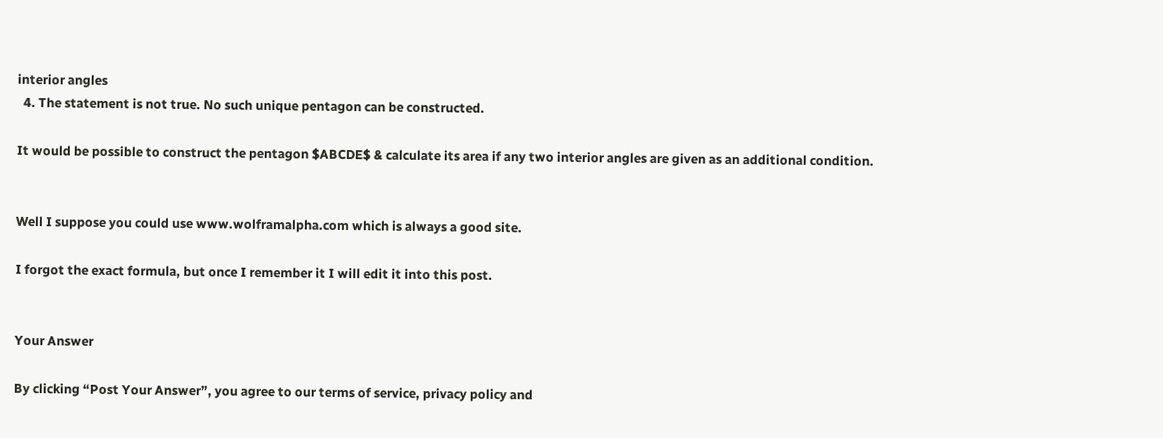interior angles
  4. The statement is not true. No such unique pentagon can be constructed.

It would be possible to construct the pentagon $ABCDE$ & calculate its area if any two interior angles are given as an additional condition.


Well I suppose you could use www.wolframalpha.com which is always a good site.

I forgot the exact formula, but once I remember it I will edit it into this post.


Your Answer

By clicking “Post Your Answer”, you agree to our terms of service, privacy policy and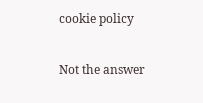cookie policy

Not the answer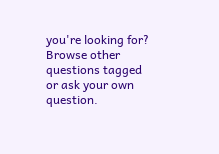you're looking for? Browse other questions tagged or ask your own question.